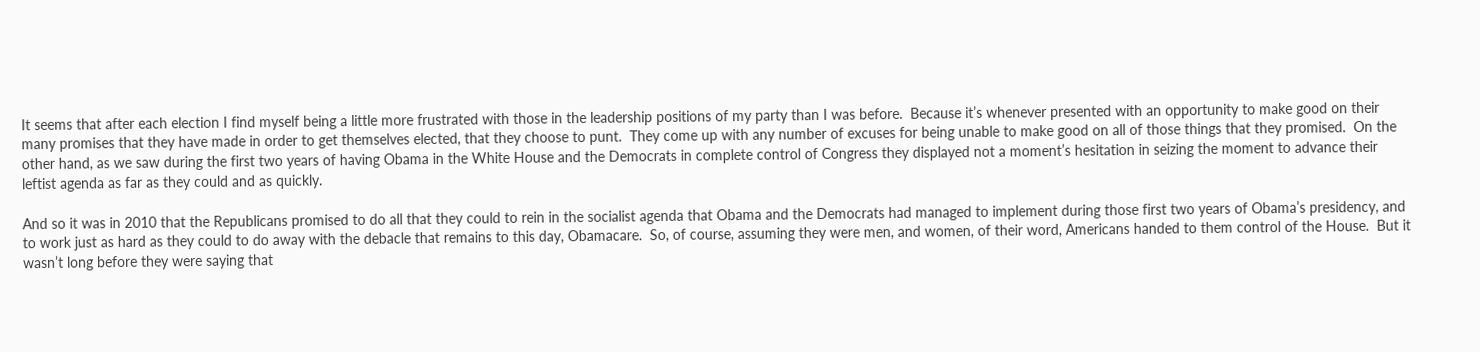It seems that after each election I find myself being a little more frustrated with those in the leadership positions of my party than I was before.  Because it’s whenever presented with an opportunity to make good on their many promises that they have made in order to get themselves elected, that they choose to punt.  They come up with any number of excuses for being unable to make good on all of those things that they promised.  On the other hand, as we saw during the first two years of having Obama in the White House and the Democrats in complete control of Congress they displayed not a moment’s hesitation in seizing the moment to advance their leftist agenda as far as they could and as quickly.

And so it was in 2010 that the Republicans promised to do all that they could to rein in the socialist agenda that Obama and the Democrats had managed to implement during those first two years of Obama’s presidency, and to work just as hard as they could to do away with the debacle that remains to this day, Obamacare.  So, of course, assuming they were men, and women, of their word, Americans handed to them control of the House.  But it wasn’t long before they were saying that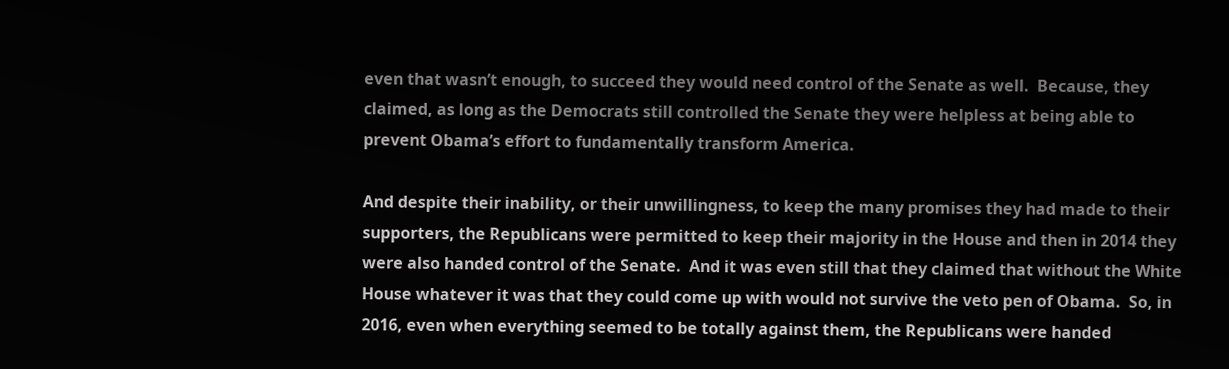even that wasn’t enough, to succeed they would need control of the Senate as well.  Because, they claimed, as long as the Democrats still controlled the Senate they were helpless at being able to prevent Obama’s effort to fundamentally transform America.

And despite their inability, or their unwillingness, to keep the many promises they had made to their supporters, the Republicans were permitted to keep their majority in the House and then in 2014 they were also handed control of the Senate.  And it was even still that they claimed that without the White House whatever it was that they could come up with would not survive the veto pen of Obama.  So, in 2016, even when everything seemed to be totally against them, the Republicans were handed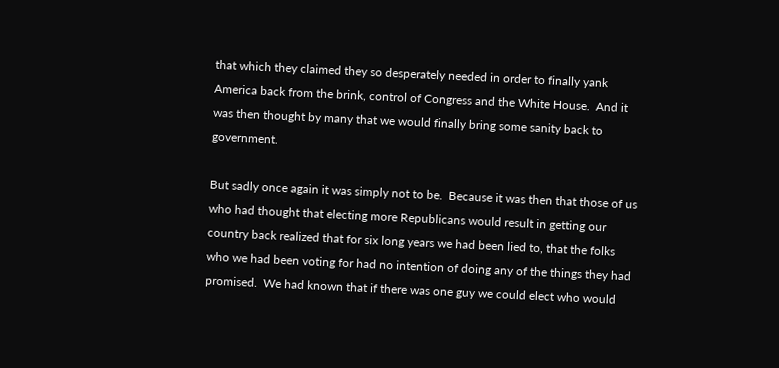that which they claimed they so desperately needed in order to finally yank America back from the brink, control of Congress and the White House.  And it was then thought by many that we would finally bring some sanity back to government.

But sadly once again it was simply not to be.  Because it was then that those of us who had thought that electing more Republicans would result in getting our country back realized that for six long years we had been lied to, that the folks who we had been voting for had no intention of doing any of the things they had promised.  We had known that if there was one guy we could elect who would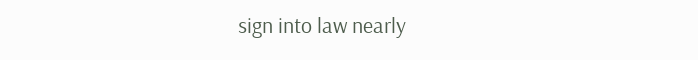sign into law nearly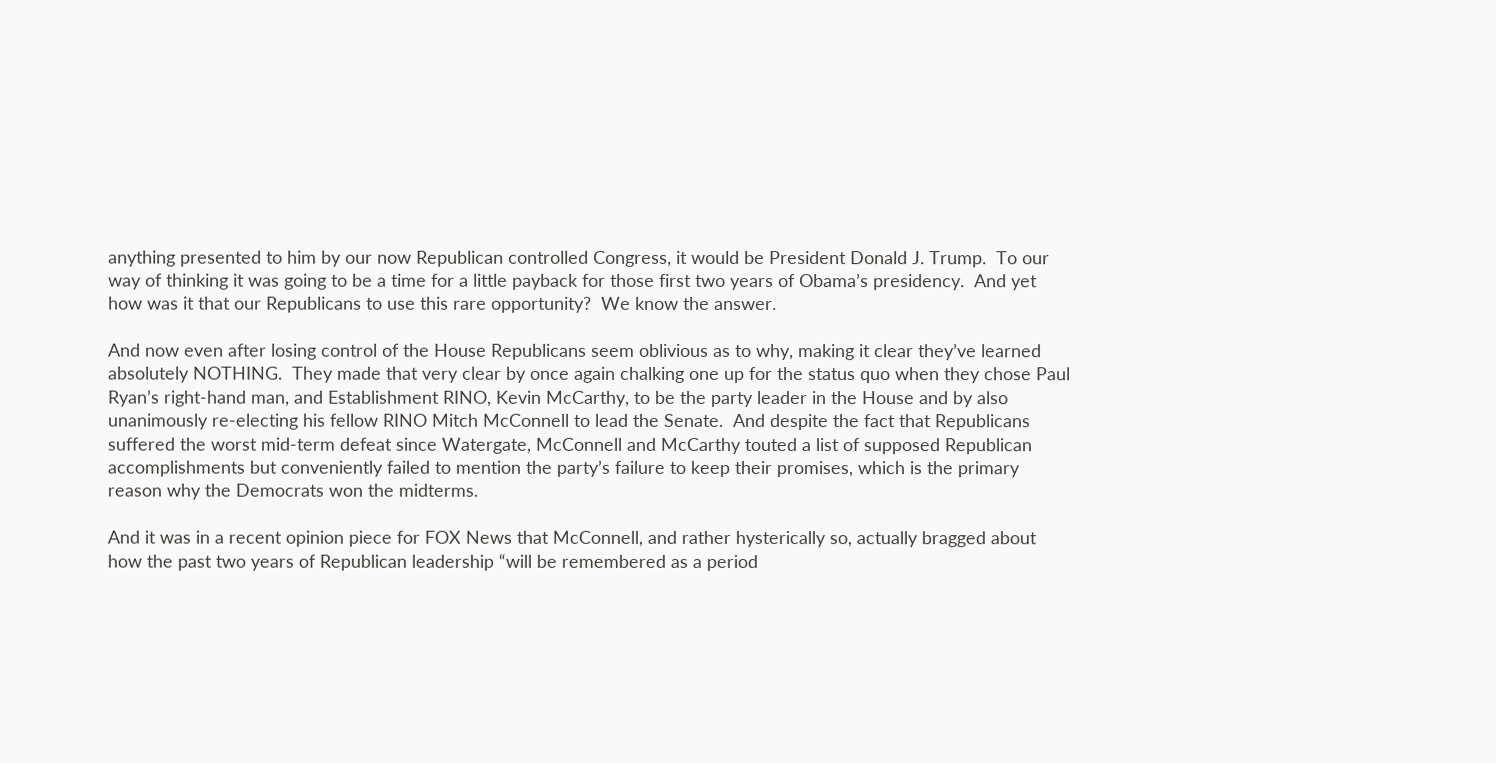anything presented to him by our now Republican controlled Congress, it would be President Donald J. Trump.  To our way of thinking it was going to be a time for a little payback for those first two years of Obama’s presidency.  And yet how was it that our Republicans to use this rare opportunity?  We know the answer.

And now even after losing control of the House Republicans seem oblivious as to why, making it clear they’ve learned absolutely NOTHING.  They made that very clear by once again chalking one up for the status quo when they chose Paul Ryan’s right-hand man, and Establishment RINO, Kevin McCarthy, to be the party leader in the House and by also unanimously re-electing his fellow RINO Mitch McConnell to lead the Senate.  And despite the fact that Republicans suffered the worst mid-term defeat since Watergate, McConnell and McCarthy touted a list of supposed Republican accomplishments but conveniently failed to mention the party’s failure to keep their promises, which is the primary reason why the Democrats won the midterms.

And it was in a recent opinion piece for FOX News that McConnell, and rather hysterically so, actually bragged about how the past two years of Republican leadership “will be remembered as a period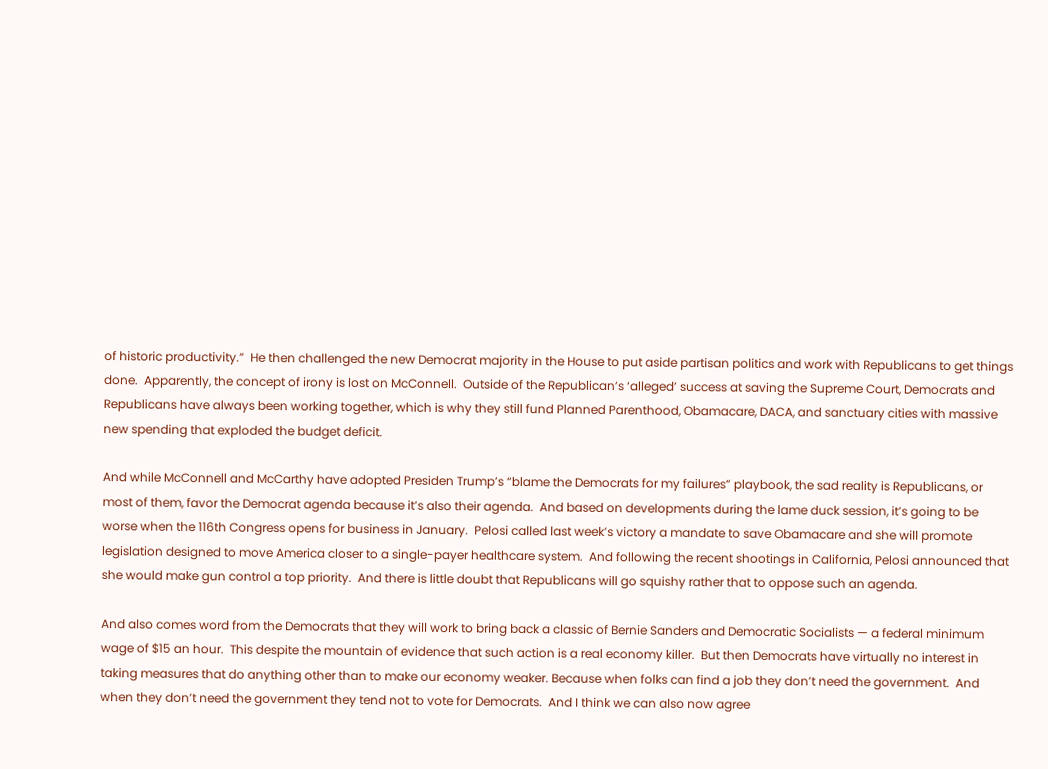of historic productivity.”  He then challenged the new Democrat majority in the House to put aside partisan politics and work with Republicans to get things done.  Apparently, the concept of irony is lost on McConnell.  Outside of the Republican’s ‘alleged’ success at saving the Supreme Court, Democrats and Republicans have always been working together, which is why they still fund Planned Parenthood, Obamacare, DACA, and sanctuary cities with massive new spending that exploded the budget deficit.

And while McConnell and McCarthy have adopted Presiden Trump’s “blame the Democrats for my failures” playbook, the sad reality is Republicans, or most of them, favor the Democrat agenda because it’s also their agenda.  And based on developments during the lame duck session, it’s going to be worse when the 116th Congress opens for business in January.  Pelosi called last week’s victory a mandate to save Obamacare and she will promote legislation designed to move America closer to a single-payer healthcare system.  And following the recent shootings in California, Pelosi announced that she would make gun control a top priority.  And there is little doubt that Republicans will go squishy rather that to oppose such an agenda.

And also comes word from the Democrats that they will work to bring back a classic of Bernie Sanders and Democratic Socialists — a federal minimum wage of $15 an hour.  This despite the mountain of evidence that such action is a real economy killer.  But then Democrats have virtually no interest in taking measures that do anything other than to make our economy weaker. Because when folks can find a job they don’t need the government.  And when they don’t need the government they tend not to vote for Democrats.  And I think we can also now agree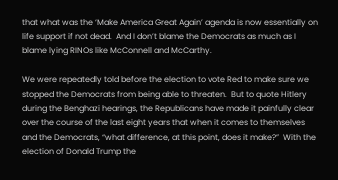that what was the ‘Make America Great Again’ agenda is now essentially on life support if not dead.  And I don’t blame the Democrats as much as I blame lying RINOs like McConnell and McCarthy.

We were repeatedly told before the election to vote Red to make sure we stopped the Democrats from being able to threaten.  But to quote Hitlery during the Benghazi hearings, the Republicans have made it painfully clear over the course of the last eight years that when it comes to themselves and the Democrats, “what difference, at this point, does it make?”  With the election of Donald Trump the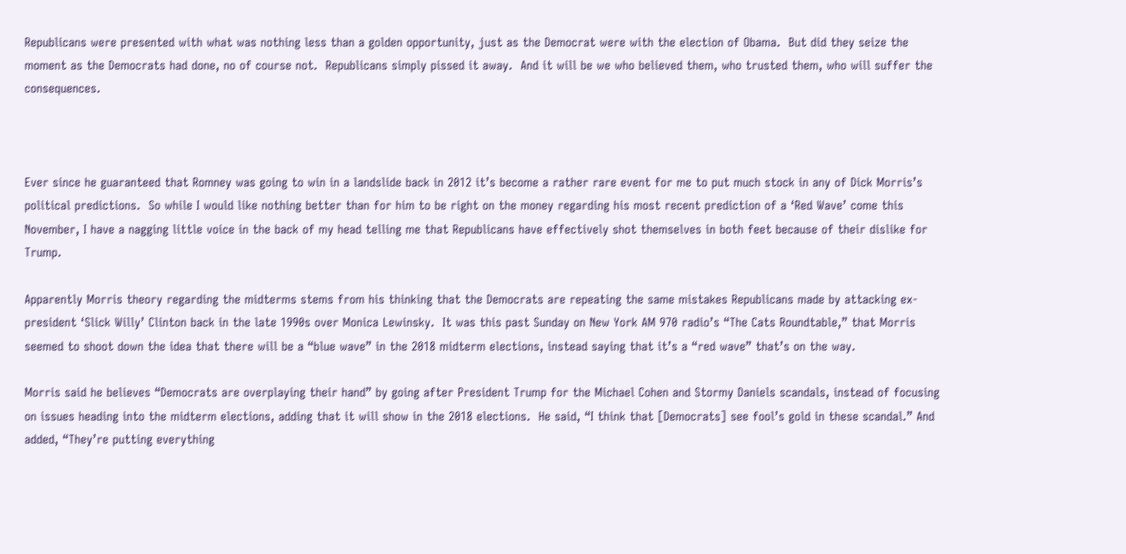Republicans were presented with what was nothing less than a golden opportunity, just as the Democrat were with the election of Obama.  But did they seize the moment as the Democrats had done, no of course not.  Republicans simply pissed it away.  And it will be we who believed them, who trusted them, who will suffer the consequences.



Ever since he guaranteed that Romney was going to win in a landslide back in 2012 it’s become a rather rare event for me to put much stock in any of Dick Morris’s political predictions.  So while I would like nothing better than for him to be right on the money regarding his most recent prediction of a ‘Red Wave’ come this November, I have a nagging little voice in the back of my head telling me that Republicans have effectively shot themselves in both feet because of their dislike for Trump.

Apparently Morris theory regarding the midterms stems from his thinking that the Democrats are repeating the same mistakes Republicans made by attacking ex-president ‘Slick Willy’ Clinton back in the late 1990s over Monica Lewinsky.  It was this past Sunday on New York AM 970 radio’s “The Cats Roundtable,” that Morris seemed to shoot down the idea that there will be a “blue wave” in the 2018 midterm elections, instead saying that it’s a “red wave” that’s on the way.

Morris said he believes “Democrats are overplaying their hand” by going after President Trump for the Michael Cohen and Stormy Daniels scandals, instead of focusing on issues heading into the midterm elections, adding that it will show in the 2018 elections.  He said, “I think that [Democrats] see fool’s gold in these scandal.” And added, “They’re putting everything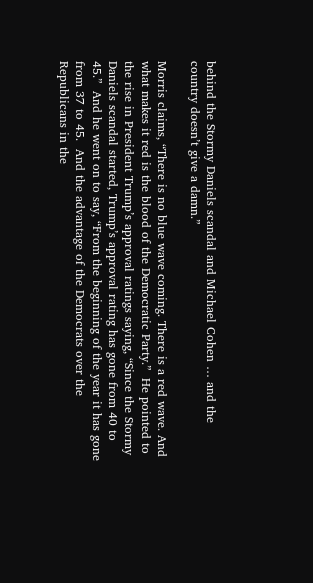behind the Stormy Daniels scandal and Michael Cohen … and the country doesn’t give a damn.”

Morris claims, “There is no blue wave coming. There is a red wave. And what makes it red is the blood of the Democratic Party.”  He pointed to the rise in President Trump’s approval ratings saying, “Since the Stormy Daniels scandal started, Trump’s approval rating has gone from 40 to 45.”  And he went on to say, “From the beginning of the year it has gone from 37 to 45.  And the advantage of the Democrats over the Republicans in the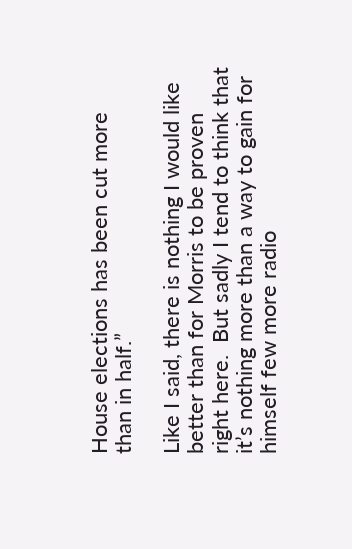House elections has been cut more than in half.”

Like I said, there is nothing I would like better than for Morris to be proven right here.  But sadly I tend to think that it’s nothing more than a way to gain for himself few more radio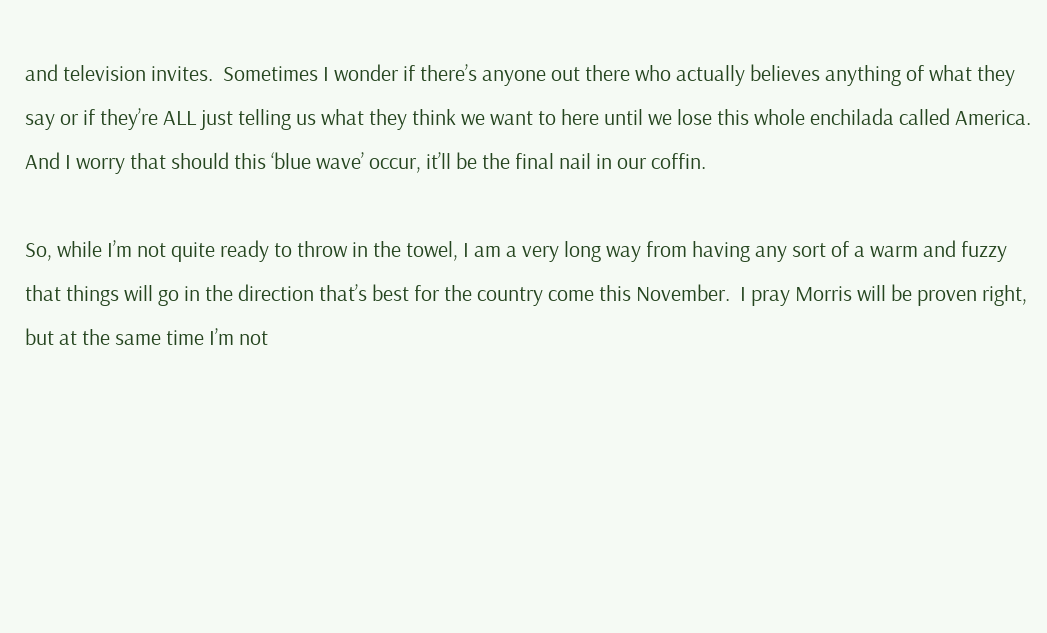and television invites.  Sometimes I wonder if there’s anyone out there who actually believes anything of what they say or if they’re ALL just telling us what they think we want to here until we lose this whole enchilada called America.  And I worry that should this ‘blue wave’ occur, it’ll be the final nail in our coffin.

So, while I’m not quite ready to throw in the towel, I am a very long way from having any sort of a warm and fuzzy that things will go in the direction that’s best for the country come this November.  I pray Morris will be proven right, but at the same time I’m not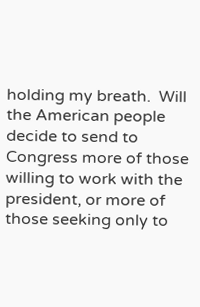holding my breath.  Will the American people decide to send to Congress more of those willing to work with the president, or more of those seeking only to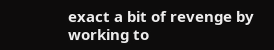exact a bit of revenge by working to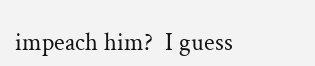impeach him?  I guess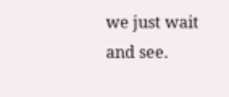we just wait and see.